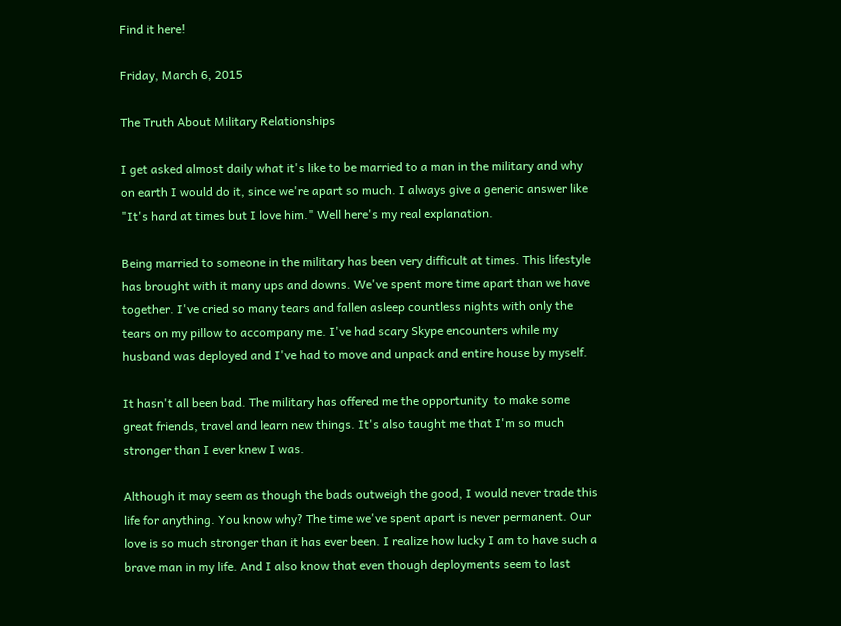Find it here!

Friday, March 6, 2015

The Truth About Military Relationships

I get asked almost daily what it's like to be married to a man in the military and why on earth I would do it, since we're apart so much. I always give a generic answer like "It's hard at times but I love him." Well here's my real explanation.

Being married to someone in the military has been very difficult at times. This lifestyle has brought with it many ups and downs. We've spent more time apart than we have together. I've cried so many tears and fallen asleep countless nights with only the tears on my pillow to accompany me. I've had scary Skype encounters while my husband was deployed and I've had to move and unpack and entire house by myself.

It hasn't all been bad. The military has offered me the opportunity  to make some great friends, travel and learn new things. It's also taught me that I'm so much stronger than I ever knew I was.

Although it may seem as though the bads outweigh the good, I would never trade this life for anything. You know why? The time we've spent apart is never permanent. Our love is so much stronger than it has ever been. I realize how lucky I am to have such a brave man in my life. And I also know that even though deployments seem to last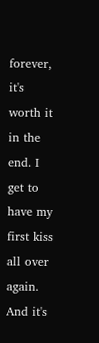forever, it's worth it in the end. I get to have my first kiss all over again. And it's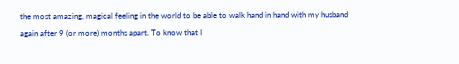the most amazing, magical feeling in the world to be able to walk hand in hand with my husband again after 9 (or more) months apart. To know that I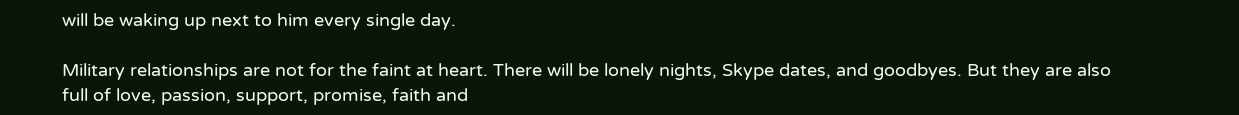will be waking up next to him every single day.

Military relationships are not for the faint at heart. There will be lonely nights, Skype dates, and goodbyes. But they are also full of love, passion, support, promise, faith and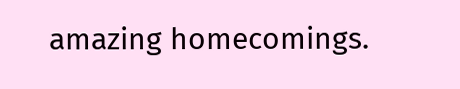amazing homecomings.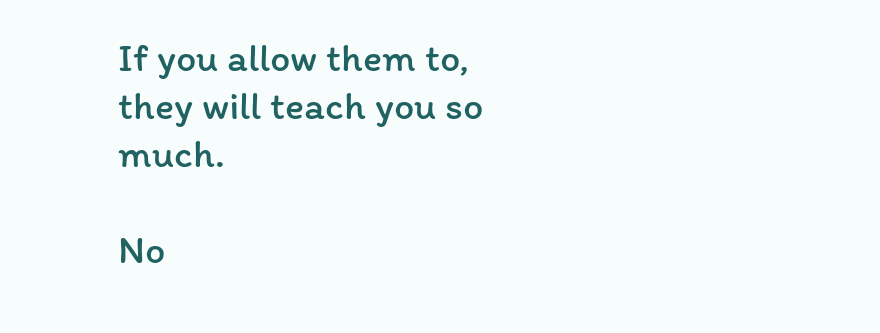If you allow them to, they will teach you so much.

No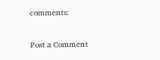comments:

Post a Comment